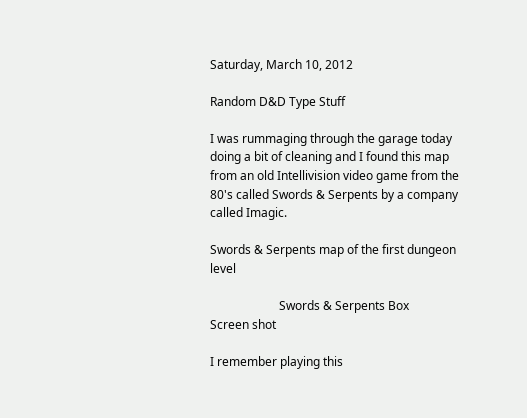Saturday, March 10, 2012

Random D&D Type Stuff

I was rummaging through the garage today doing a bit of cleaning and I found this map from an old Intellivision video game from the 80's called Swords & Serpents by a company called Imagic.

Swords & Serpents map of the first dungeon level

                       Swords & Serpents Box                                                                                    Screen shot

I remember playing this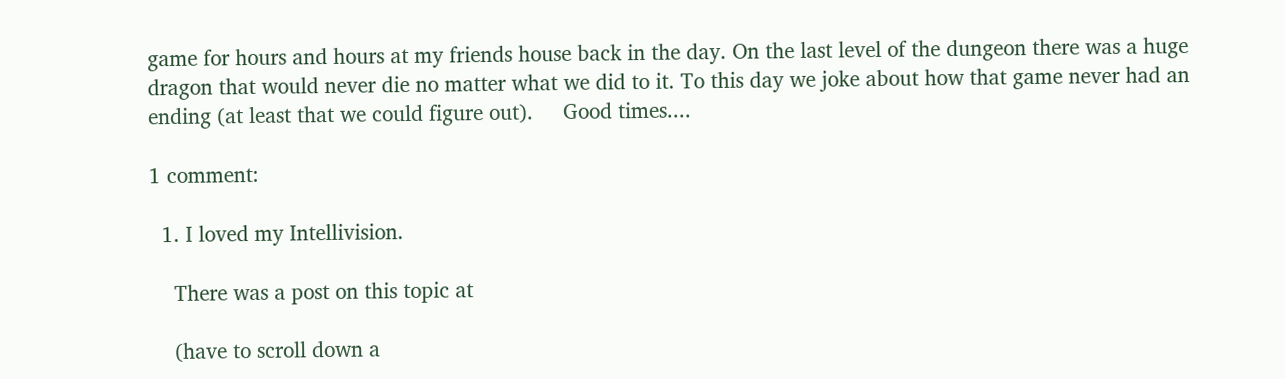game for hours and hours at my friends house back in the day. On the last level of the dungeon there was a huge dragon that would never die no matter what we did to it. To this day we joke about how that game never had an ending (at least that we could figure out).     Good times....

1 comment:

  1. I loved my Intellivision.

    There was a post on this topic at

    (have to scroll down a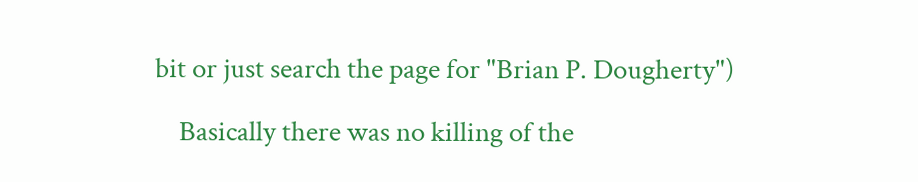bit or just search the page for "Brian P. Dougherty")

    Basically there was no killing of the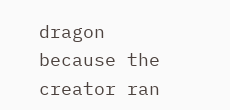dragon because the creator ran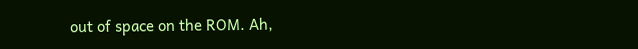out of space on the ROM. Ah,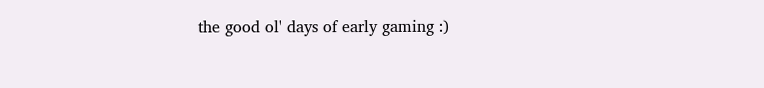the good ol' days of early gaming :)